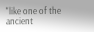"like one of the ancient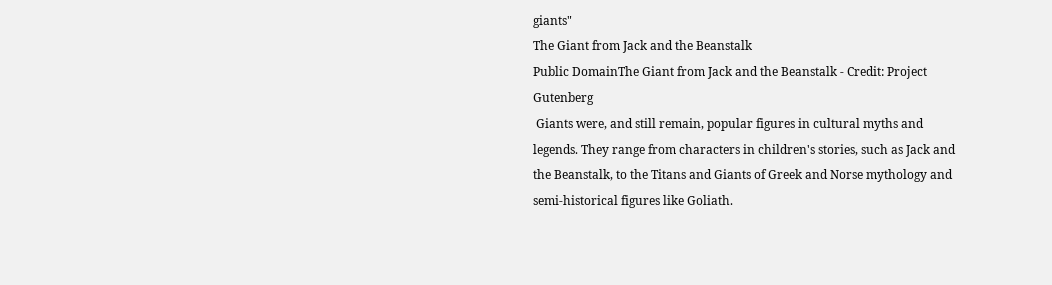giants"
The Giant from Jack and the Beanstalk
Public DomainThe Giant from Jack and the Beanstalk - Credit: Project Gutenberg
 Giants were, and still remain, popular figures in cultural myths and legends. They range from characters in children's stories, such as Jack and the Beanstalk, to the Titans and Giants of Greek and Norse mythology and semi-historical figures like Goliath.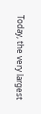Today, the very largest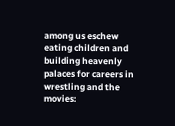among us eschew eating children and building heavenly palaces for careers in wrestling and the movies: